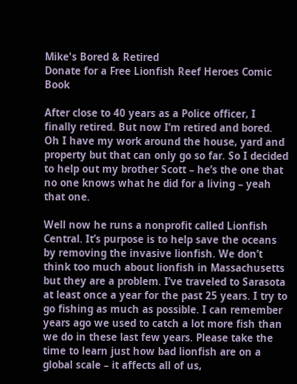Mike's Bored & Retired
Donate for a Free Lionfish Reef Heroes Comic Book

After close to 40 years as a Police officer, I finally retired. But now I’m retired and bored. Oh I have my work around the house, yard and property but that can only go so far. So I decided to help out my brother Scott – he’s the one that no one knows what he did for a living – yeah that one.

Well now he runs a nonprofit called Lionfish Central. It’s purpose is to help save the oceans by removing the invasive lionfish. We don’t think too much about lionfish in Massachusetts but they are a problem. I’ve traveled to Sarasota at least once a year for the past 25 years. I try to go fishing as much as possible. I can remember years ago we used to catch a lot more fish than we do in these last few years. Please take the time to learn just how bad lionfish are on a global scale – it affects all of us,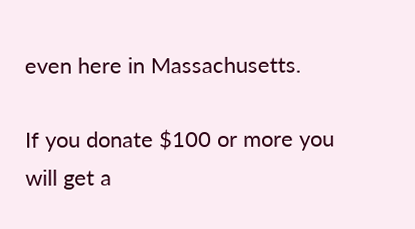even here in Massachusetts.

If you donate $100 or more you will get a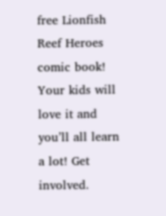free Lionfish Reef Heroes comic book! Your kids will love it and you’ll all learn a lot! Get involved.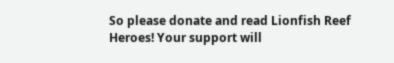So please donate and read Lionfish Reef Heroes! Your support will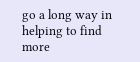go a long way in helping to find more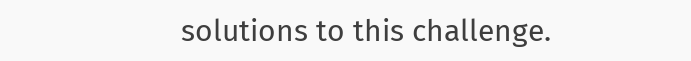solutions to this challenge.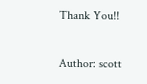Thank You!!

Author: scott